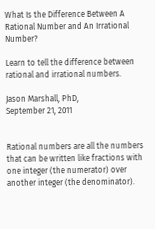What Is the Difference Between A Rational Number and An Irrational Number?

Learn to tell the difference between rational and irrational numbers.

Jason Marshall, PhD,
September 21, 2011


Rational numbers are all the numbers that can be written like fractions with one integer (the numerator) over another integer (the denominator).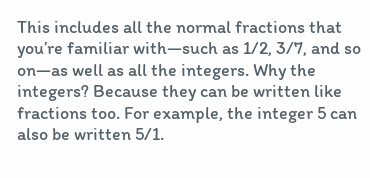This includes all the normal fractions that you’re familiar with—such as 1/2, 3/7, and so on—as well as all the integers. Why the integers? Because they can be written like fractions too. For example, the integer 5 can also be written 5/1.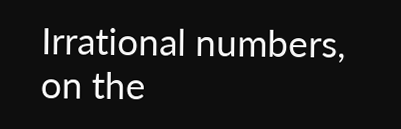Irrational numbers, on the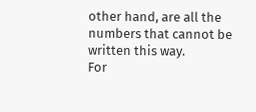other hand, are all the numbers that cannot be written this way.
For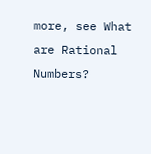more, see What are Rational Numbers?